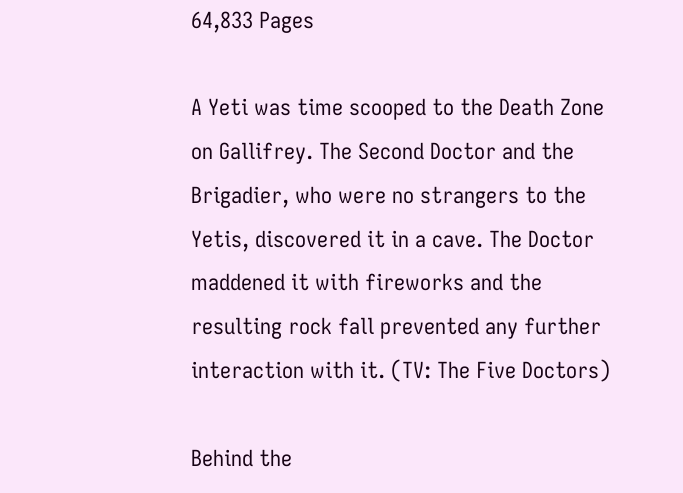64,833 Pages

A Yeti was time scooped to the Death Zone on Gallifrey. The Second Doctor and the Brigadier, who were no strangers to the Yetis, discovered it in a cave. The Doctor maddened it with fireworks and the resulting rock fall prevented any further interaction with it. (TV: The Five Doctors)

Behind the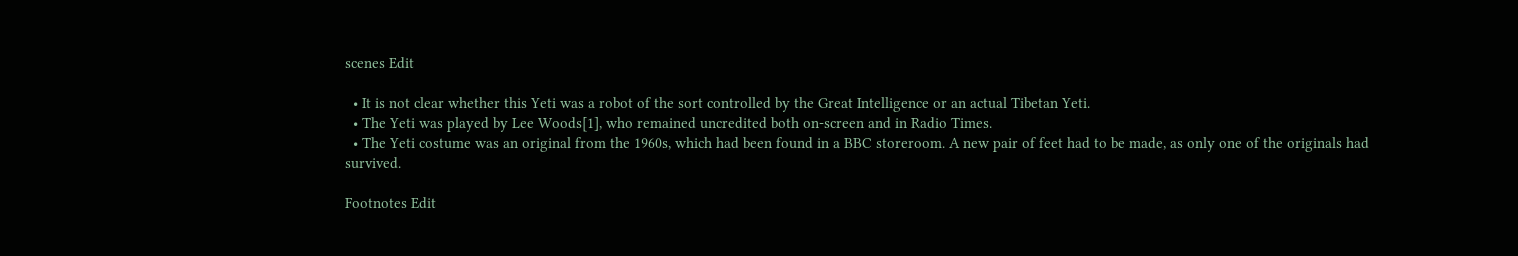scenes Edit

  • It is not clear whether this Yeti was a robot of the sort controlled by the Great Intelligence or an actual Tibetan Yeti.
  • The Yeti was played by Lee Woods[1], who remained uncredited both on-screen and in Radio Times.
  • The Yeti costume was an original from the 1960s, which had been found in a BBC storeroom. A new pair of feet had to be made, as only one of the originals had survived.

Footnotes Edit